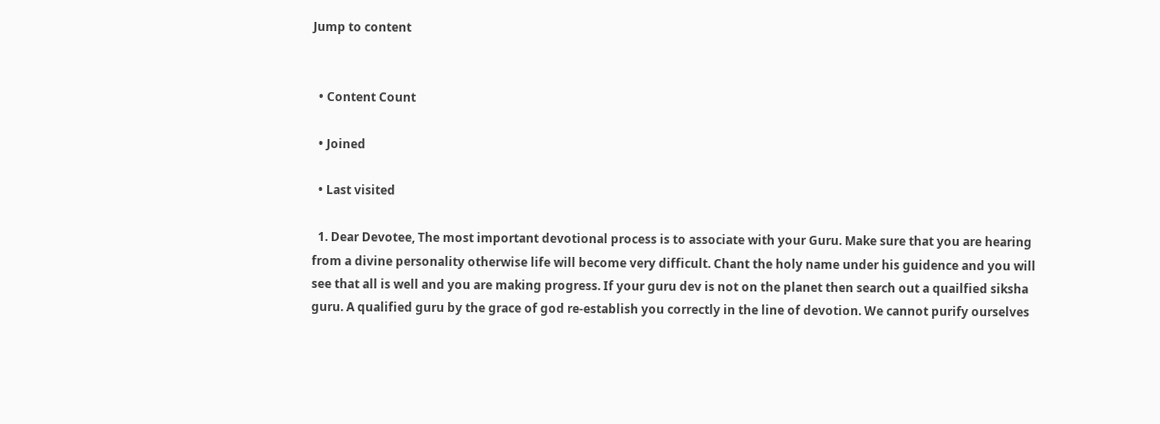Jump to content


  • Content Count

  • Joined

  • Last visited

  1. Dear Devotee, The most important devotional process is to associate with your Guru. Make sure that you are hearing from a divine personality otherwise life will become very difficult. Chant the holy name under his guidence and you will see that all is well and you are making progress. If your guru dev is not on the planet then search out a quailfied siksha guru. A qualified guru by the grace of god re-establish you correctly in the line of devotion. We cannot purify ourselves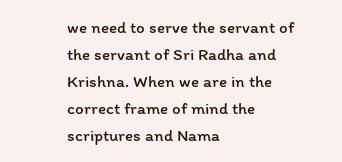we need to serve the servant of the servant of Sri Radha and Krishna. When we are in the correct frame of mind the scriptures and Nama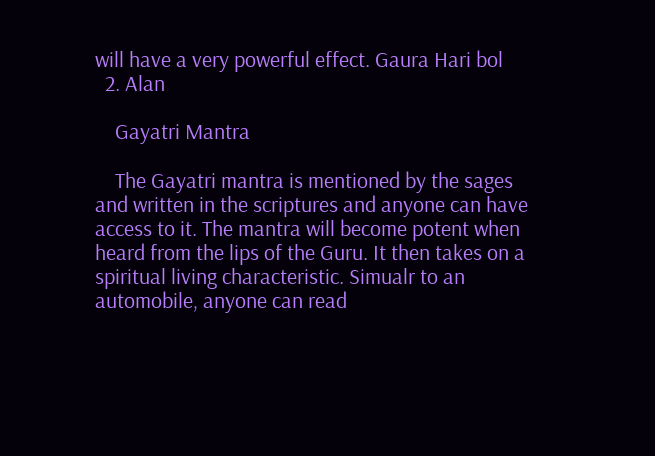will have a very powerful effect. Gaura Hari bol
  2. Alan

    Gayatri Mantra

    The Gayatri mantra is mentioned by the sages and written in the scriptures and anyone can have access to it. The mantra will become potent when heard from the lips of the Guru. It then takes on a spiritual living characteristic. Simualr to an automobile, anyone can read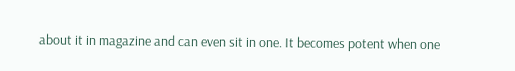about it in magazine and can even sit in one. It becomes potent when one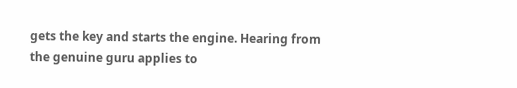gets the key and starts the engine. Hearing from the genuine guru applies to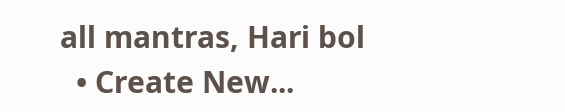all mantras, Hari bol
  • Create New...